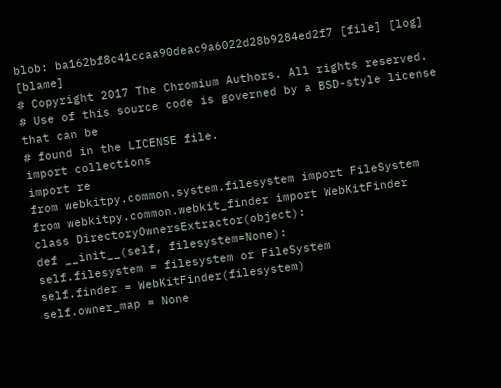blob: ba162bf8c41ccaa90deac9a6022d28b9284ed2f7 [file] [log] [blame]
# Copyright 2017 The Chromium Authors. All rights reserved.
# Use of this source code is governed by a BSD-style license that can be
# found in the LICENSE file.
import collections
import re
from webkitpy.common.system.filesystem import FileSystem
from webkitpy.common.webkit_finder import WebKitFinder
class DirectoryOwnersExtractor(object):
def __init__(self, filesystem=None):
self.filesystem = filesystem or FileSystem
self.finder = WebKitFinder(filesystem)
self.owner_map = None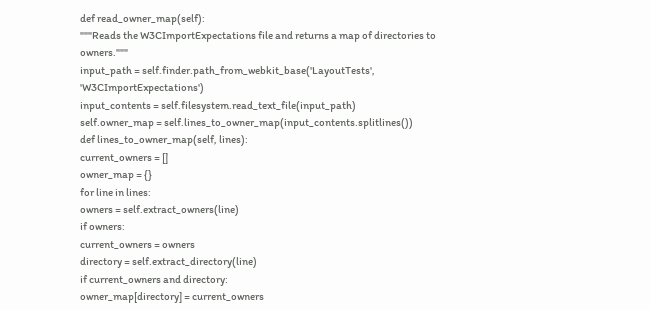def read_owner_map(self):
"""Reads the W3CImportExpectations file and returns a map of directories to owners."""
input_path = self.finder.path_from_webkit_base('LayoutTests', 'W3CImportExpectations')
input_contents = self.filesystem.read_text_file(input_path)
self.owner_map = self.lines_to_owner_map(input_contents.splitlines())
def lines_to_owner_map(self, lines):
current_owners = []
owner_map = {}
for line in lines:
owners = self.extract_owners(line)
if owners:
current_owners = owners
directory = self.extract_directory(line)
if current_owners and directory:
owner_map[directory] = current_owners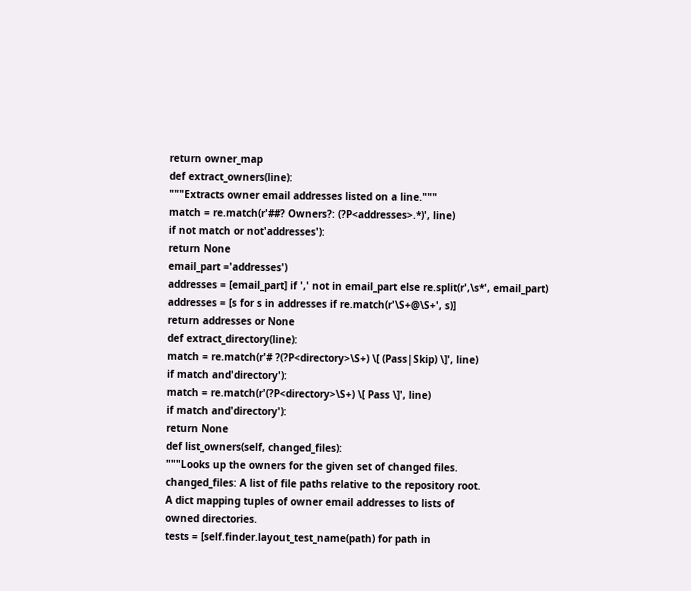return owner_map
def extract_owners(line):
"""Extracts owner email addresses listed on a line."""
match = re.match(r'##? Owners?: (?P<addresses>.*)', line)
if not match or not'addresses'):
return None
email_part ='addresses')
addresses = [email_part] if ',' not in email_part else re.split(r',\s*', email_part)
addresses = [s for s in addresses if re.match(r'\S+@\S+', s)]
return addresses or None
def extract_directory(line):
match = re.match(r'# ?(?P<directory>\S+) \[ (Pass|Skip) \]', line)
if match and'directory'):
match = re.match(r'(?P<directory>\S+) \[ Pass \]', line)
if match and'directory'):
return None
def list_owners(self, changed_files):
"""Looks up the owners for the given set of changed files.
changed_files: A list of file paths relative to the repository root.
A dict mapping tuples of owner email addresses to lists of
owned directories.
tests = [self.finder.layout_test_name(path) for path in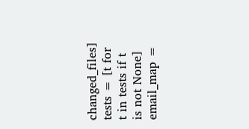changed_files]
tests = [t for t in tests if t is not None]
email_map =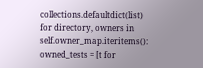collections.defaultdict(list)
for directory, owners in self.owner_map.iteritems():
owned_tests = [t for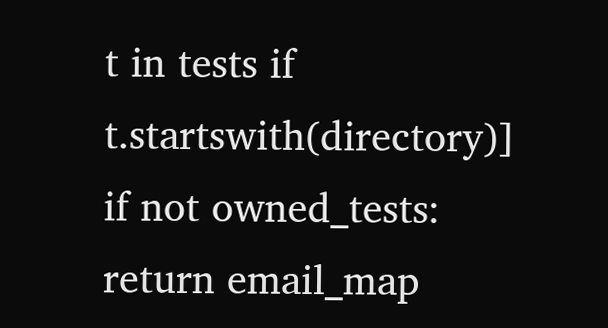t in tests if t.startswith(directory)]
if not owned_tests:
return email_map